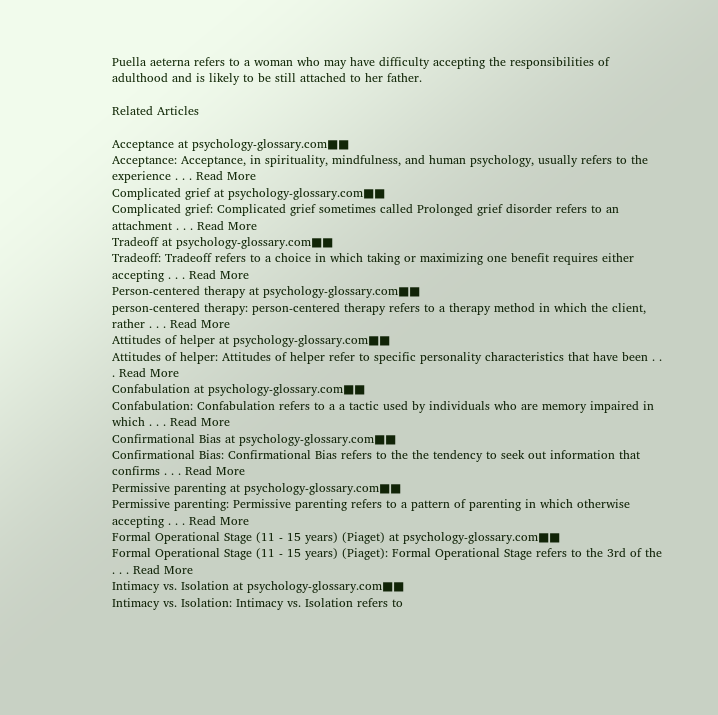Puella aeterna refers to a woman who may have difficulty accepting the responsibilities of adulthood and is likely to be still attached to her father.

Related Articles

Acceptance at psychology-glossary.com■■
Acceptance: Acceptance, in spirituality, mindfulness, and human psychology, usually refers to the experience . . . Read More
Complicated grief at psychology-glossary.com■■
Complicated grief: Complicated grief sometimes called Prolonged grief disorder refers to an attachment . . . Read More
Tradeoff at psychology-glossary.com■■
Tradeoff: Tradeoff refers to a choice in which taking or maximizing one benefit requires either accepting . . . Read More
Person-centered therapy at psychology-glossary.com■■
person-centered therapy: person-centered therapy refers to a therapy method in which the client, rather . . . Read More
Attitudes of helper at psychology-glossary.com■■
Attitudes of helper: Attitudes of helper refer to specific personality characteristics that have been . . . Read More
Confabulation at psychology-glossary.com■■
Confabulation: Confabulation refers to a a tactic used by individuals who are memory impaired in which . . . Read More
Confirmational Bias at psychology-glossary.com■■
Confirmational Bias: Confirmational Bias refers to the the tendency to seek out information that confirms . . . Read More
Permissive parenting at psychology-glossary.com■■
Permissive parenting: Permissive parenting refers to a pattern of parenting in which otherwise accepting . . . Read More
Formal Operational Stage (11 - 15 years) (Piaget) at psychology-glossary.com■■
Formal Operational Stage (11 - 15 years) (Piaget): Formal Operational Stage refers to the 3rd of the . . . Read More
Intimacy vs. Isolation at psychology-glossary.com■■
Intimacy vs. Isolation: Intimacy vs. Isolation refers to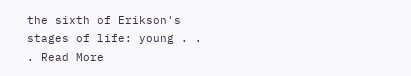the sixth of Erikson's stages of life: young . . . Read More